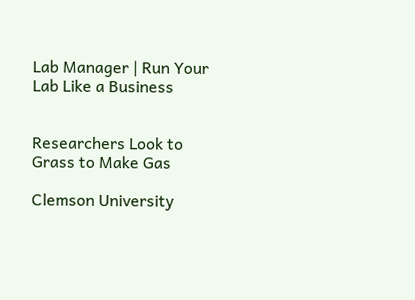Lab Manager | Run Your Lab Like a Business


Researchers Look to Grass to Make Gas

Clemson University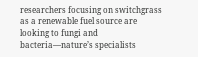researchers focusing on switchgrass as a renewable fuel source are looking to fungi and bacteria—nature’s specialists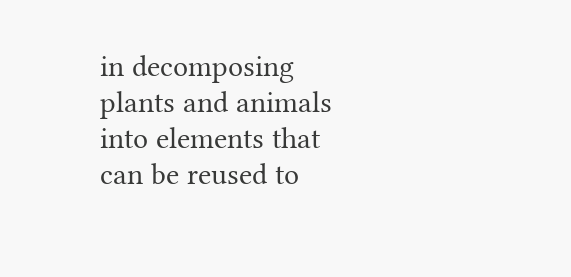in decomposing plants and animals into elements that can be reused to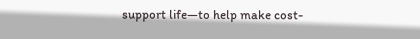support life—to help make cost-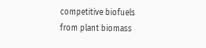competitive biofuels from plant biomass